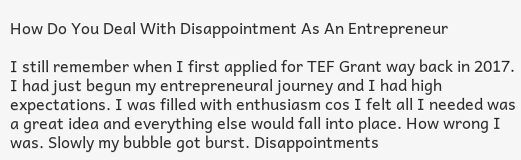How Do You Deal With Disappointment As An Entrepreneur

I still remember when I first applied for TEF Grant way back in 2017. I had just begun my entrepreneural journey and I had high expectations. I was filled with enthusiasm cos I felt all I needed was a great idea and everything else would fall into place. How wrong I was. Slowly my bubble got burst. Disappointments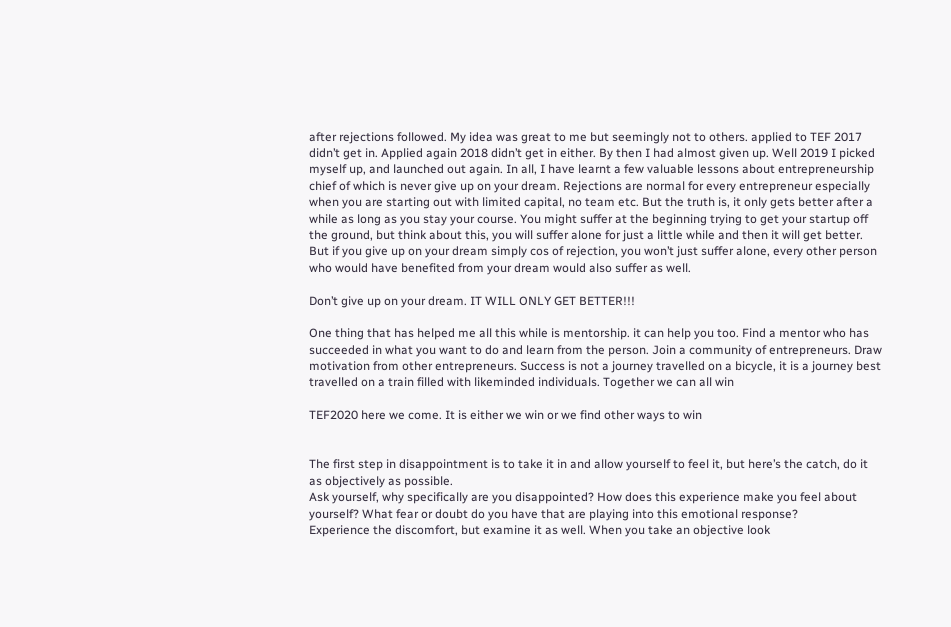after rejections followed. My idea was great to me but seemingly not to others. applied to TEF 2017 didn’t get in. Applied again 2018 didn’t get in either. By then I had almost given up. Well 2019 I picked myself up, and launched out again. In all, I have learnt a few valuable lessons about entrepreneurship chief of which is never give up on your dream. Rejections are normal for every entrepreneur especially when you are starting out with limited capital, no team etc. But the truth is, it only gets better after a while as long as you stay your course. You might suffer at the beginning trying to get your startup off the ground, but think about this, you will suffer alone for just a little while and then it will get better. But if you give up on your dream simply cos of rejection, you won’t just suffer alone, every other person who would have benefited from your dream would also suffer as well.

Don’t give up on your dream. IT WILL ONLY GET BETTER!!!

One thing that has helped me all this while is mentorship. it can help you too. Find a mentor who has succeeded in what you want to do and learn from the person. Join a community of entrepreneurs. Draw motivation from other entrepreneurs. Success is not a journey travelled on a bicycle, it is a journey best travelled on a train filled with likeminded individuals. Together we can all win

TEF2020 here we come. It is either we win or we find other ways to win


The first step in disappointment is to take it in and allow yourself to feel it, but here’s the catch, do it as objectively as possible.
Ask yourself, why specifically are you disappointed? How does this experience make you feel about yourself? What fear or doubt do you have that are playing into this emotional response?
Experience the discomfort, but examine it as well. When you take an objective look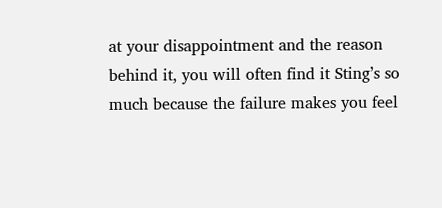at your disappointment and the reason behind it, you will often find it Sting’s so much because the failure makes you feel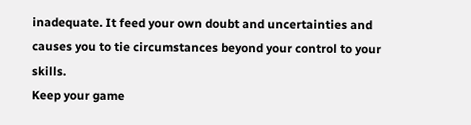inadequate. It feed your own doubt and uncertainties and causes you to tie circumstances beyond your control to your skills.
Keep your game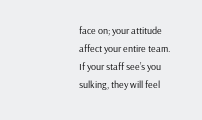face on; your attitude affect your entire team. If your staff see’s you sulking, they will feel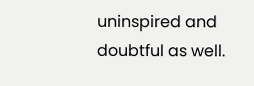uninspired and doubtful as well.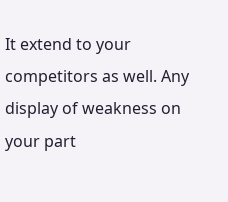It extend to your competitors as well. Any display of weakness on your part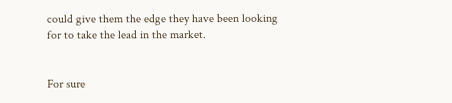could give them the edge they have been looking for to take the lead in the market.


For sure